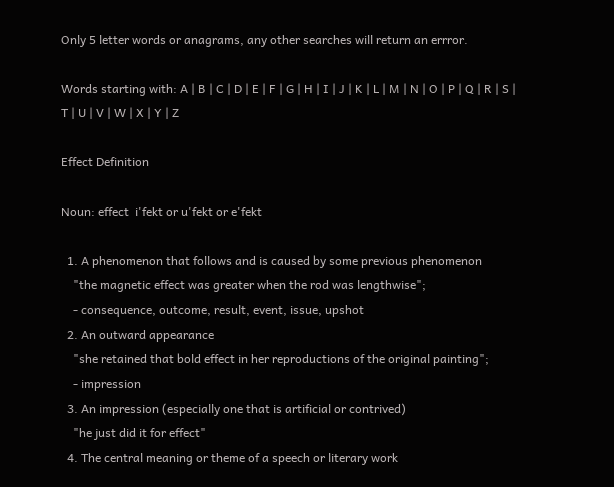Only 5 letter words or anagrams, any other searches will return an errror.

Words starting with: A | B | C | D | E | F | G | H | I | J | K | L | M | N | O | P | Q | R | S | T | U | V | W | X | Y | Z

Effect Definition

Noun: effect  i'fekt or u'fekt or e'fekt

  1. A phenomenon that follows and is caused by some previous phenomenon
    "the magnetic effect was greater when the rod was lengthwise";
    - consequence, outcome, result, event, issue, upshot
  2. An outward appearance
    "she retained that bold effect in her reproductions of the original painting";
    - impression
  3. An impression (especially one that is artificial or contrived)
    "he just did it for effect"
  4. The central meaning or theme of a speech or literary work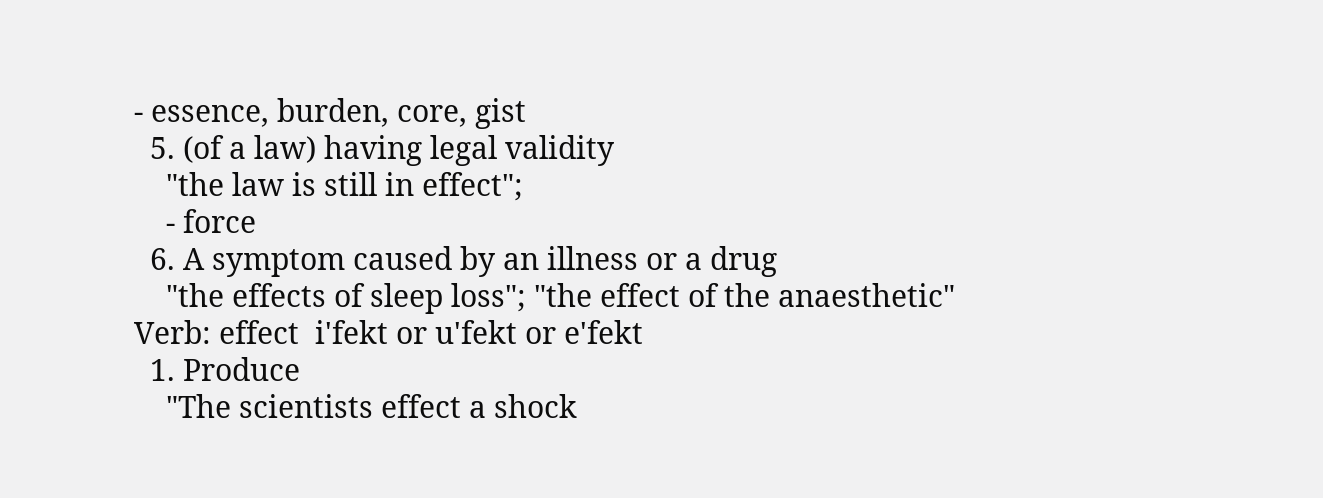- essence, burden, core, gist
  5. (of a law) having legal validity
    "the law is still in effect";
    - force
  6. A symptom caused by an illness or a drug
    "the effects of sleep loss"; "the effect of the anaesthetic"
Verb: effect  i'fekt or u'fekt or e'fekt
  1. Produce
    "The scientists effect a shock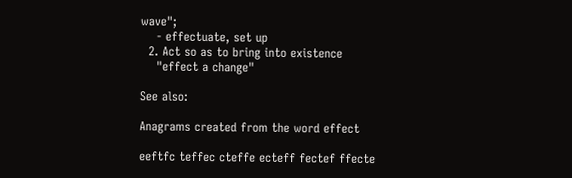wave";
    - effectuate, set up
  2. Act so as to bring into existence
    "effect a change"

See also:

Anagrams created from the word effect

eeftfc teffec cteffe ecteff fectef ffecte